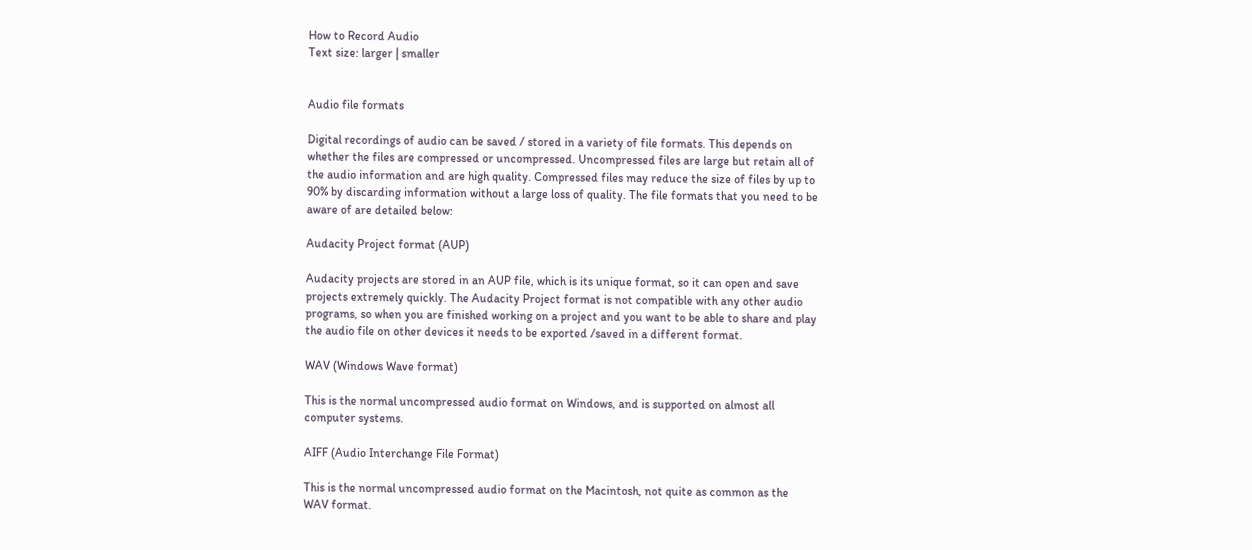How to Record Audio
Text size: larger | smaller


Audio file formats

Digital recordings of audio can be saved / stored in a variety of file formats. This depends on whether the files are compressed or uncompressed. Uncompressed files are large but retain all of the audio information and are high quality. Compressed files may reduce the size of files by up to 90% by discarding information without a large loss of quality. The file formats that you need to be aware of are detailed below:

Audacity Project format (AUP)

Audacity projects are stored in an AUP file, which is its unique format, so it can open and save projects extremely quickly. The Audacity Project format is not compatible with any other audio programs, so when you are finished working on a project and you want to be able to share and play the audio file on other devices it needs to be exported /saved in a different format.

WAV (Windows Wave format)

This is the normal uncompressed audio format on Windows, and is supported on almost all computer systems.

AIFF (Audio Interchange File Format)

This is the normal uncompressed audio format on the Macintosh, not quite as common as the WAV format.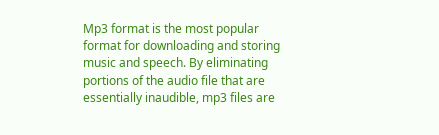Mp3 format is the most popular format for downloading and storing music and speech. By eliminating portions of the audio file that are essentially inaudible, mp3 files are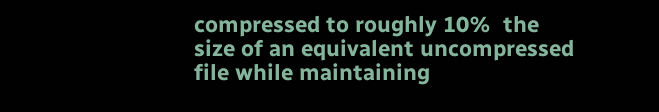compressed to roughly 10%  the size of an equivalent uncompressed file while maintaining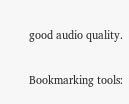good audio quality.

Bookmarking tools: